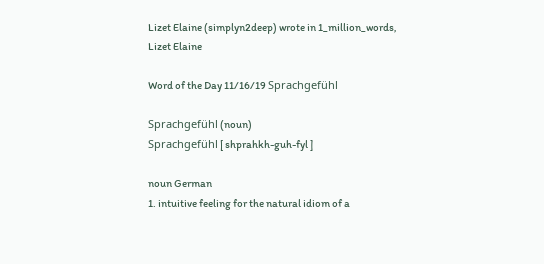Lizet Elaine (simplyn2deep) wrote in 1_million_words,
Lizet Elaine

Word of the Day 11/16/19 Sprachgefühl

Sprachgefühl (noun)
Sprachgefühl [ shprahkh-guh-fyl ]

noun German
1. intuitive feeling for the natural idiom of a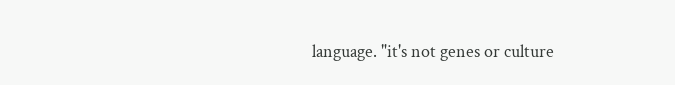language. "it's not genes or culture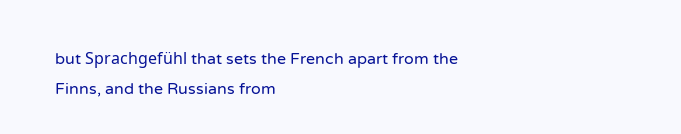but Sprachgefühl that sets the French apart from the Finns, and the Russians from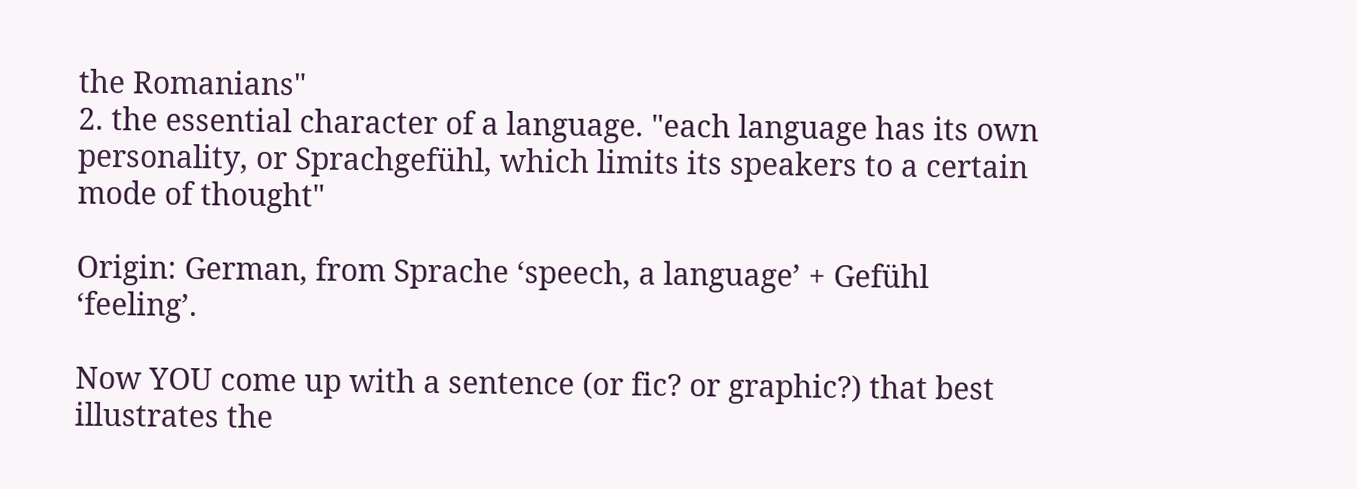the Romanians"
2. the essential character of a language. "each language has its own personality, or Sprachgefühl, which limits its speakers to a certain mode of thought"

Origin: German, from Sprache ‘speech, a language’ + Gefühl ‘feeling’.

Now YOU come up with a sentence (or fic? or graphic?) that best illustrates the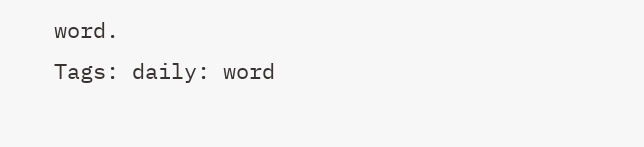word.
Tags: daily: word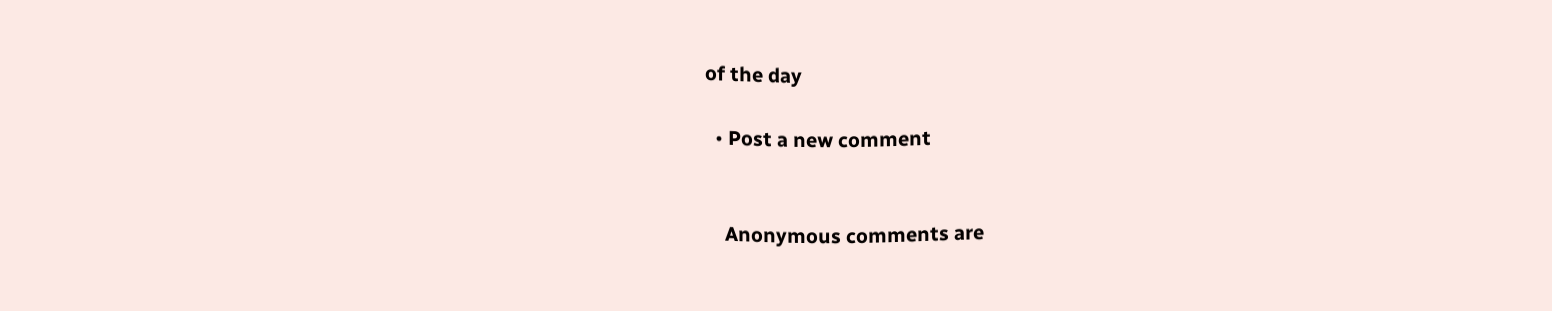of the day

  • Post a new comment


    Anonymous comments are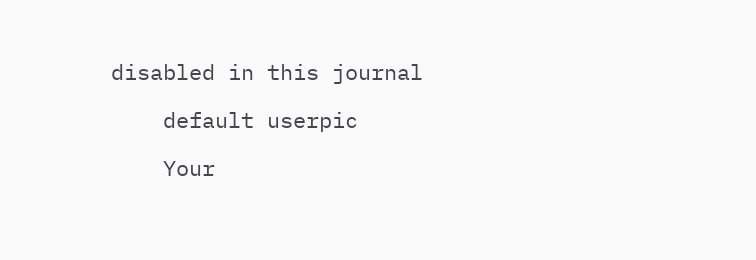disabled in this journal

    default userpic

    Your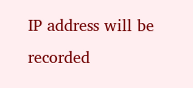IP address will be recorded